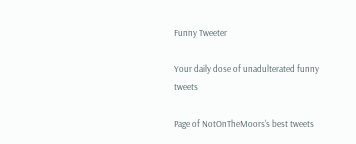Funny Tweeter

Your daily dose of unadulterated funny tweets

Page of NotOnTheMoors's best tweets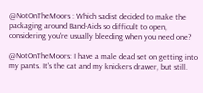@NotOnTheMoors : Which sadist decided to make the packaging around Band-Aids so difficult to open, considering you're usually bleeding when you need one?

@NotOnTheMoors: I have a male dead set on getting into my pants. It's the cat and my knickers drawer, but still.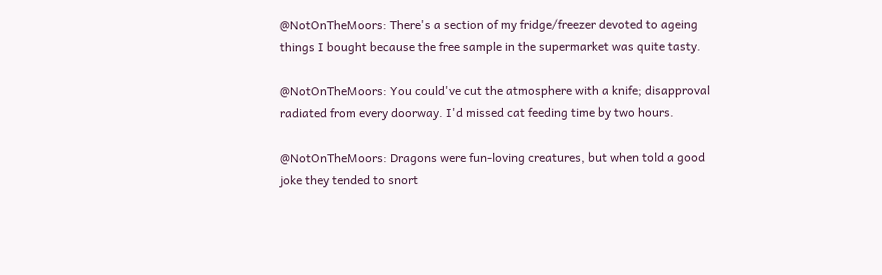@NotOnTheMoors: There's a section of my fridge/freezer devoted to ageing things I bought because the free sample in the supermarket was quite tasty.

@NotOnTheMoors: You could've cut the atmosphere with a knife; disapproval radiated from every doorway. I'd missed cat feeding time by two hours.

@NotOnTheMoors: Dragons were fun-loving creatures, but when told a good joke they tended to snort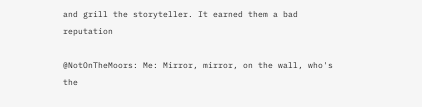and grill the storyteller. It earned them a bad reputation

@NotOnTheMoors: Me: Mirror, mirror, on the wall, who's the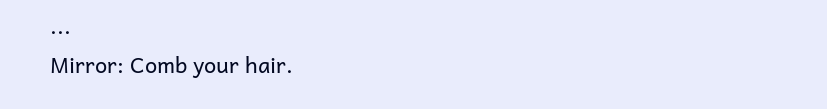...
Mirror: Comb your hair.